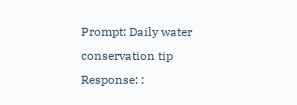Prompt: Daily water conservation tip
Response: :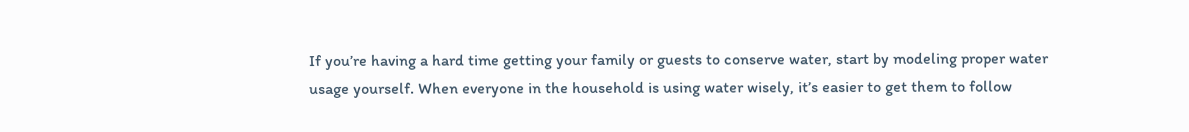If you’re having a hard time getting your family or guests to conserve water, start by modeling proper water usage yourself. When everyone in the household is using water wisely, it’s easier to get them to follow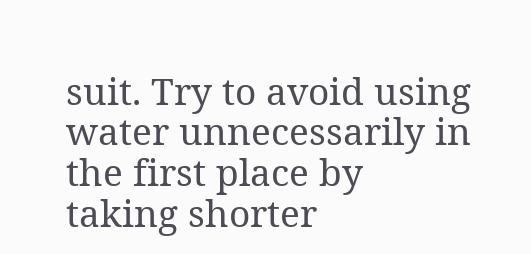suit. Try to avoid using water unnecessarily in the first place by taking shorter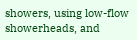showers, using low-flow showerheads, and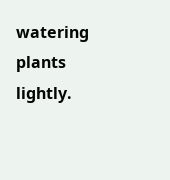watering plants lightly.